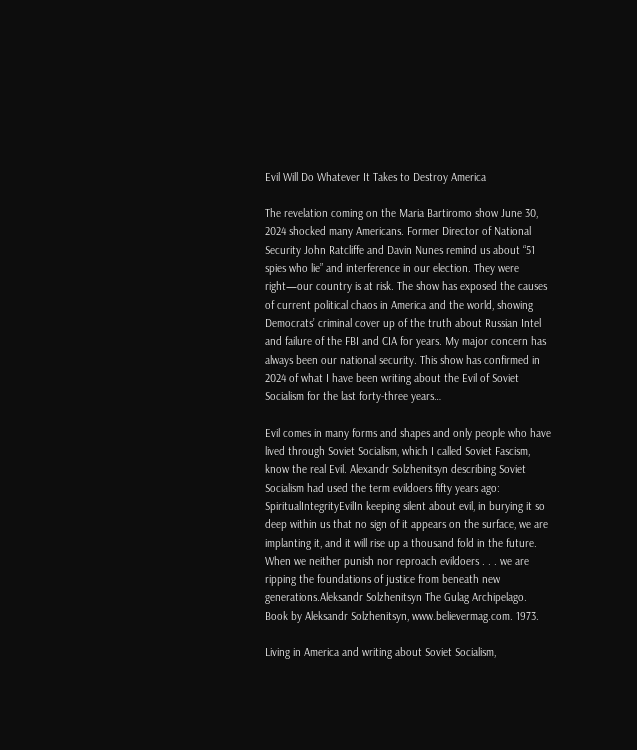Evil Will Do Whatever It Takes to Destroy America

The revelation coming on the Maria Bartiromo show June 30, 2024 shocked many Americans. Former Director of National Security John Ratcliffe and Davin Nunes remind us about “51 spies who lie” and interference in our election. They were right—our country is at risk. The show has exposed the causes of current political chaos in America and the world, showing Democrats’ criminal cover up of the truth about Russian Intel and failure of the FBI and CIA for years. My major concern has always been our national security. This show has confirmed in 2024 of what I have been writing about the Evil of Soviet Socialism for the last forty-three years…

Evil comes in many forms and shapes and only people who have lived through Soviet Socialism, which I called Soviet Fascism, know the real Evil. Alexandr Solzhenitsyn describing Soviet Socialism had used the term evildoers fifty years ago: SpiritualIntegrityEvilIn keeping silent about evil, in burying it so deep within us that no sign of it appears on the surface, we are implanting it, and it will rise up a thousand fold in the future. When we neither punish nor reproach evildoers . . . we are ripping the foundations of justice from beneath new generations.Aleksandr Solzhenitsyn The Gulag Archipelago. Book by Aleksandr Solzhenitsyn, www.believermag.com. 1973.

Living in America and writing about Soviet Socialism,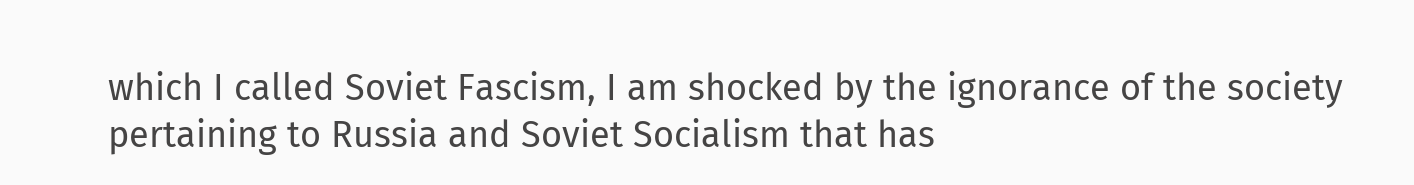which I called Soviet Fascism, I am shocked by the ignorance of the society pertaining to Russia and Soviet Socialism that has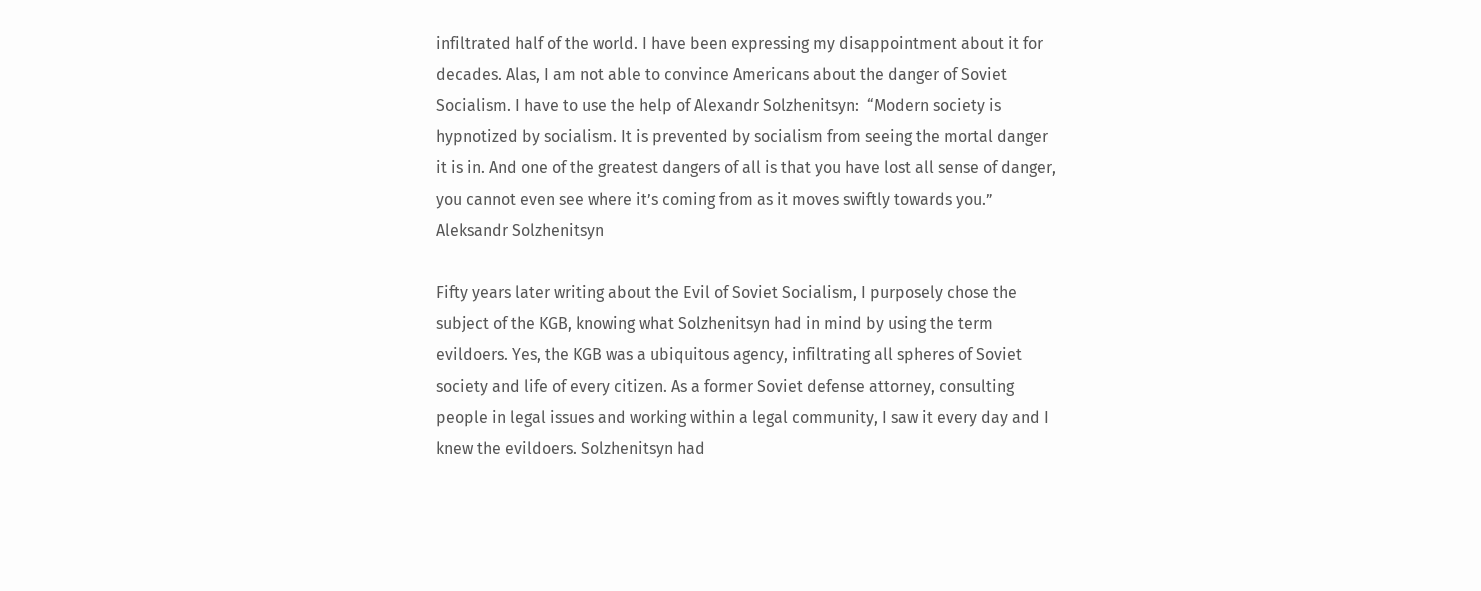infiltrated half of the world. I have been expressing my disappointment about it for decades. Alas, I am not able to convince Americans about the danger of Soviet Socialism. I have to use the help of Alexandr Solzhenitsyn:  “Modern society is hypnotized by socialism. It is prevented by socialism from seeing the mortal danger it is in. And one of the greatest dangers of all is that you have lost all sense of danger, you cannot even see where it’s coming from as it moves swiftly towards you.” Aleksandr Solzhenitsyn

Fifty years later writing about the Evil of Soviet Socialism, I purposely chose the subject of the KGB, knowing what Solzhenitsyn had in mind by using the term evildoers. Yes, the KGB was a ubiquitous agency, infiltrating all spheres of Soviet society and life of every citizen. As a former Soviet defense attorney, consulting people in legal issues and working within a legal community, I saw it every day and I knew the evildoers. Solzhenitsyn had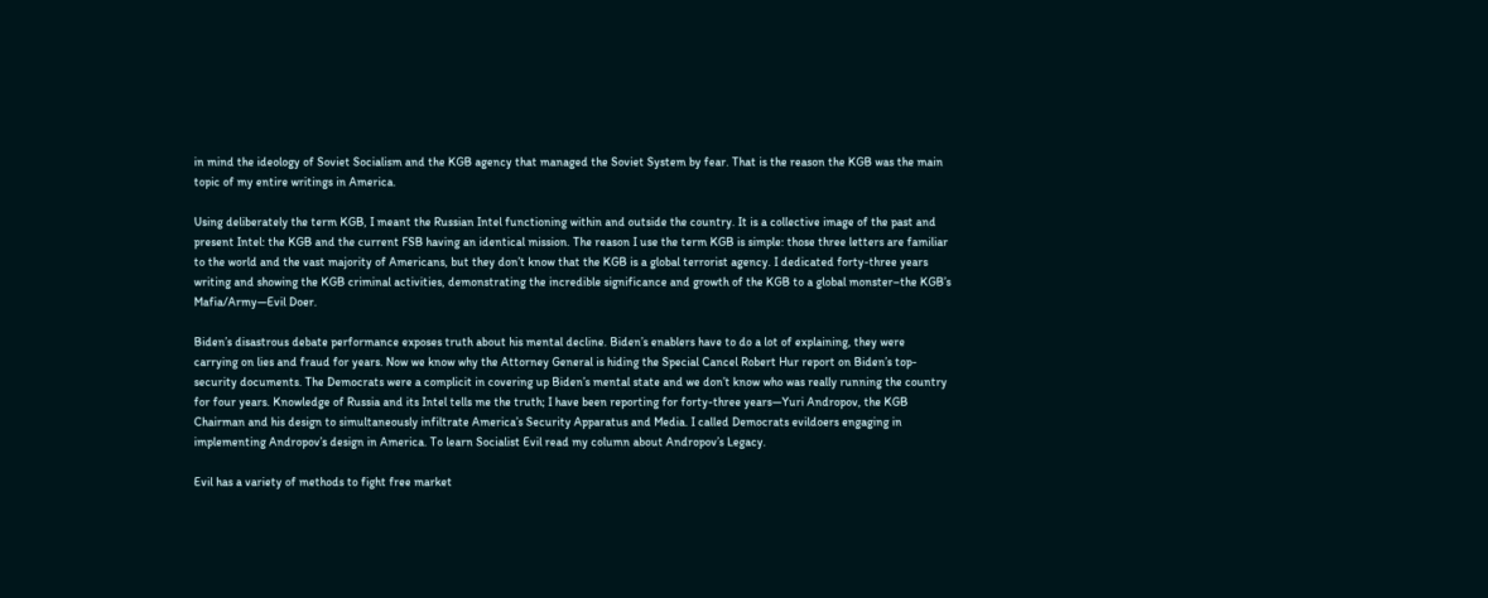in mind the ideology of Soviet Socialism and the KGB agency that managed the Soviet System by fear. That is the reason the KGB was the main topic of my entire writings in America.

Using deliberately the term KGB, I meant the Russian Intel functioning within and outside the country. It is a collective image of the past and present Intel: the KGB and the current FSB having an identical mission. The reason I use the term KGB is simple: those three letters are familiar to the world and the vast majority of Americans, but they don’t know that the KGB is a global terrorist agency. I dedicated forty-three years writing and showing the KGB criminal activities, demonstrating the incredible significance and growth of the KGB to a global monster–the KGB’s Mafia/Army—Evil Doer.

Biden’s disastrous debate performance exposes truth about his mental decline. Biden’s enablers have to do a lot of explaining, they were carrying on lies and fraud for years. Now we know why the Attorney General is hiding the Special Cancel Robert Hur report on Biden’s top-security documents. The Democrats were a complicit in covering up Biden’s mental state and we don’t know who was really running the country for four years. Knowledge of Russia and its Intel tells me the truth; I have been reporting for forty-three years—Yuri Andropov, the KGB Chairman and his design to simultaneously infiltrate America’s Security Apparatus and Media. I called Democrats evildoers engaging in implementing Andropov’s design in America. To learn Socialist Evil read my column about Andropov’s Legacy.

Evil has a variety of methods to fight free market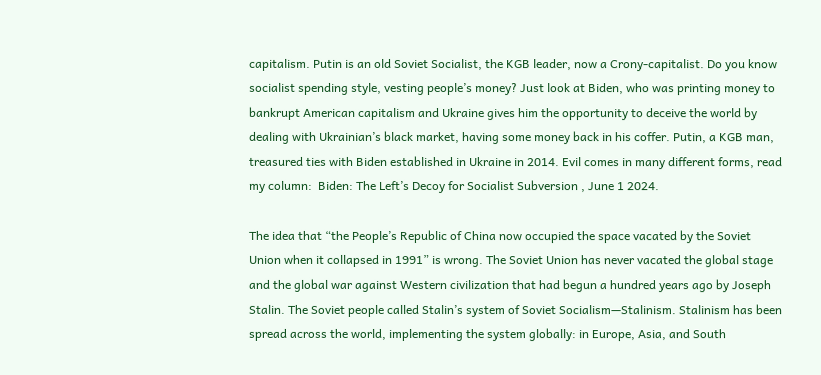capitalism. Putin is an old Soviet Socialist, the KGB leader, now a Crony-capitalist. Do you know socialist spending style, vesting people’s money? Just look at Biden, who was printing money to bankrupt American capitalism and Ukraine gives him the opportunity to deceive the world by dealing with Ukrainian’s black market, having some money back in his coffer. Putin, a KGB man, treasured ties with Biden established in Ukraine in 2014. Evil comes in many different forms, read my column:  Biden: The Left’s Decoy for Socialist Subversion , June 1 2024.

The idea that “the People’s Republic of China now occupied the space vacated by the Soviet Union when it collapsed in 1991” is wrong. The Soviet Union has never vacated the global stage and the global war against Western civilization that had begun a hundred years ago by Joseph Stalin. The Soviet people called Stalin’s system of Soviet Socialism—Stalinism. Stalinism has been spread across the world, implementing the system globally: in Europe, Asia, and South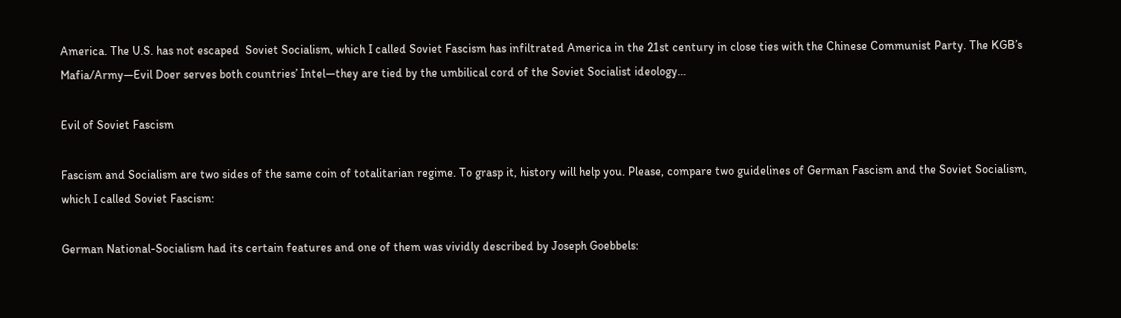America. The U.S. has not escaped  Soviet Socialism, which I called Soviet Fascism has infiltrated America in the 21st century in close ties with the Chinese Communist Party. The KGB’s Mafia/Army—Evil Doer serves both countries’ Intel—they are tied by the umbilical cord of the Soviet Socialist ideology…

Evil of Soviet Fascism

Fascism and Socialism are two sides of the same coin of totalitarian regime. To grasp it, history will help you. Please, compare two guidelines of German Fascism and the Soviet Socialism, which I called Soviet Fascism:

German National-Socialism had its certain features and one of them was vividly described by Joseph Goebbels: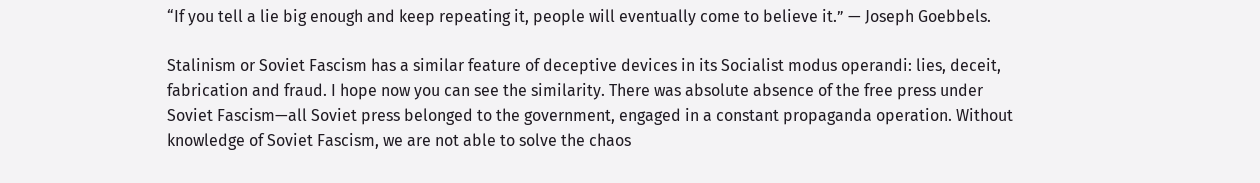“If you tell a lie big enough and keep repeating it, people will eventually come to believe it.” — Joseph Goebbels.

Stalinism or Soviet Fascism has a similar feature of deceptive devices in its Socialist modus operandi: lies, deceit, fabrication and fraud. I hope now you can see the similarity. There was absolute absence of the free press under Soviet Fascism—all Soviet press belonged to the government, engaged in a constant propaganda operation. Without knowledge of Soviet Fascism, we are not able to solve the chaos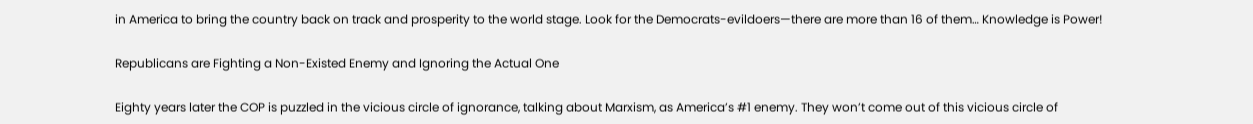in America to bring the country back on track and prosperity to the world stage. Look for the Democrats-evildoers—there are more than 16 of them… Knowledge is Power!

Republicans are Fighting a Non-Existed Enemy and Ignoring the Actual One

Eighty years later the COP is puzzled in the vicious circle of ignorance, talking about Marxism, as America’s #1 enemy. They won’t come out of this vicious circle of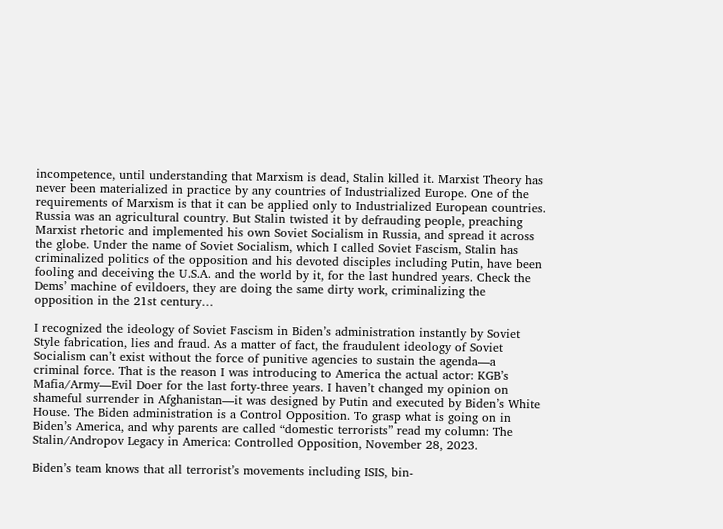incompetence, until understanding that Marxism is dead, Stalin killed it. Marxist Theory has never been materialized in practice by any countries of Industrialized Europe. One of the requirements of Marxism is that it can be applied only to Industrialized European countries. Russia was an agricultural country. But Stalin twisted it by defrauding people, preaching Marxist rhetoric and implemented his own Soviet Socialism in Russia, and spread it across the globe. Under the name of Soviet Socialism, which I called Soviet Fascism, Stalin has criminalized politics of the opposition and his devoted disciples including Putin, have been fooling and deceiving the U.S.A. and the world by it, for the last hundred years. Check the Dems’ machine of evildoers, they are doing the same dirty work, criminalizing the opposition in the 21st century…

I recognized the ideology of Soviet Fascism in Biden’s administration instantly by Soviet Style fabrication, lies and fraud. As a matter of fact, the fraudulent ideology of Soviet Socialism can’t exist without the force of punitive agencies to sustain the agenda—a criminal force. That is the reason I was introducing to America the actual actor: KGB’s Mafia/Army—Evil Doer for the last forty-three years. I haven’t changed my opinion on shameful surrender in Afghanistan—it was designed by Putin and executed by Biden’s White House. The Biden administration is a Control Opposition. To grasp what is going on in Biden’s America, and why parents are called “domestic terrorists” read my column: The Stalin/Andropov Legacy in America: Controlled Opposition, November 28, 2023.

Biden’s team knows that all terrorist’s movements including ISIS, bin-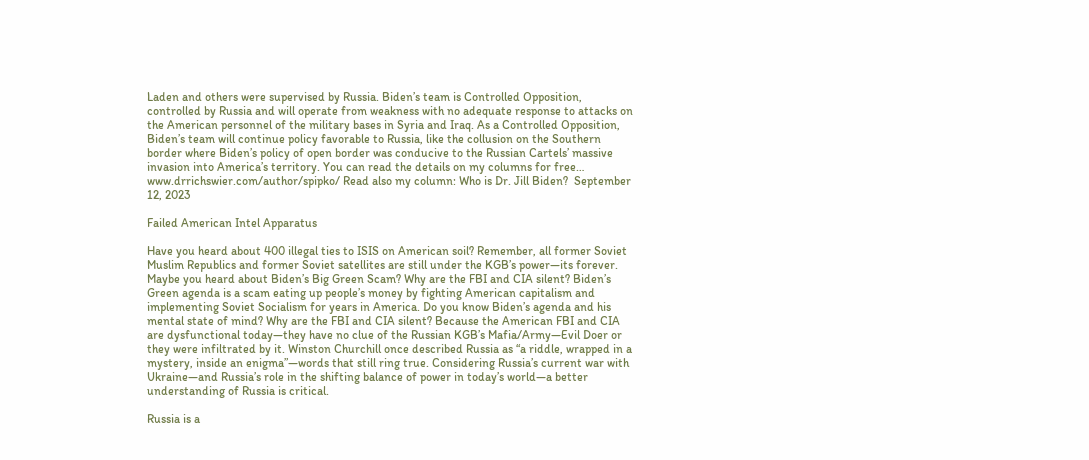Laden and others were supervised by Russia. Biden’s team is Controlled Opposition, controlled by Russia and will operate from weakness with no adequate response to attacks on the American personnel of the military bases in Syria and Iraq. As a Controlled Opposition, Biden’s team will continue policy favorable to Russia, like the collusion on the Southern border where Biden’s policy of open border was conducive to the Russian Cartels’ massive invasion into America’s territory. You can read the details on my columns for free… www.drrichswier.com/author/spipko/ Read also my column: Who is Dr. Jill Biden?  September 12, 2023

Failed American Intel Apparatus

Have you heard about 400 illegal ties to ISIS on American soil? Remember, all former Soviet Muslim Republics and former Soviet satellites are still under the KGB’s power—its forever. Maybe you heard about Biden’s Big Green Scam? Why are the FBI and CIA silent? Biden’s Green agenda is a scam eating up people’s money by fighting American capitalism and implementing Soviet Socialism for years in America. Do you know Biden’s agenda and his mental state of mind? Why are the FBI and CIA silent? Because the American FBI and CIA are dysfunctional today—they have no clue of the Russian KGB’s Mafia/Army—Evil Doer or they were infiltrated by it. Winston Churchill once described Russia as “a riddle, wrapped in a mystery, inside an enigma”—words that still ring true. Considering Russia’s current war with Ukraine—and Russia’s role in the shifting balance of power in today’s world—a better understanding of Russia is critical.

Russia is a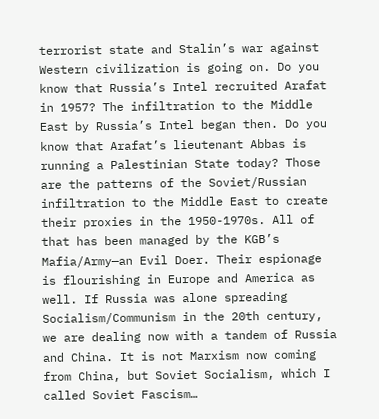terrorist state and Stalin’s war against Western civilization is going on. Do you know that Russia’s Intel recruited Arafat in 1957? The infiltration to the Middle East by Russia’s Intel began then. Do you know that Arafat’s lieutenant Abbas is running a Palestinian State today? Those are the patterns of the Soviet/Russian infiltration to the Middle East to create their proxies in the 1950-1970s. All of that has been managed by the KGB’s Mafia/Army—an Evil Doer. Their espionage is flourishing in Europe and America as well. If Russia was alone spreading Socialism/Communism in the 20th century, we are dealing now with a tandem of Russia and China. It is not Marxism now coming from China, but Soviet Socialism, which I called Soviet Fascism…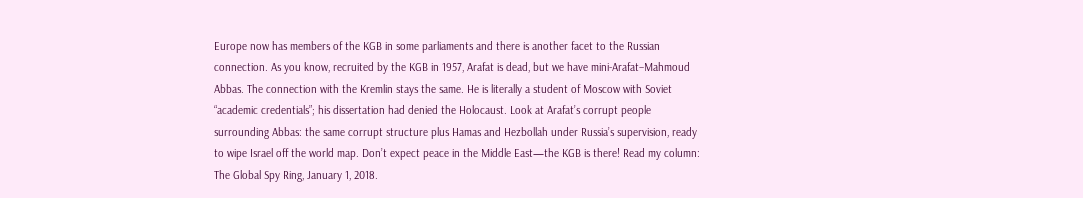Europe now has members of the KGB in some parliaments and there is another facet to the Russian connection. As you know, recruited by the KGB in 1957, Arafat is dead, but we have mini-Arafat–Mahmoud Abbas. The connection with the Kremlin stays the same. He is literally a student of Moscow with Soviet “academic credentials”; his dissertation had denied the Holocaust. Look at Arafat’s corrupt people surrounding Abbas: the same corrupt structure plus Hamas and Hezbollah under Russia’s supervision, ready to wipe Israel off the world map. Don’t expect peace in the Middle East—the KGB is there! Read my column: The Global Spy Ring, January 1, 2018.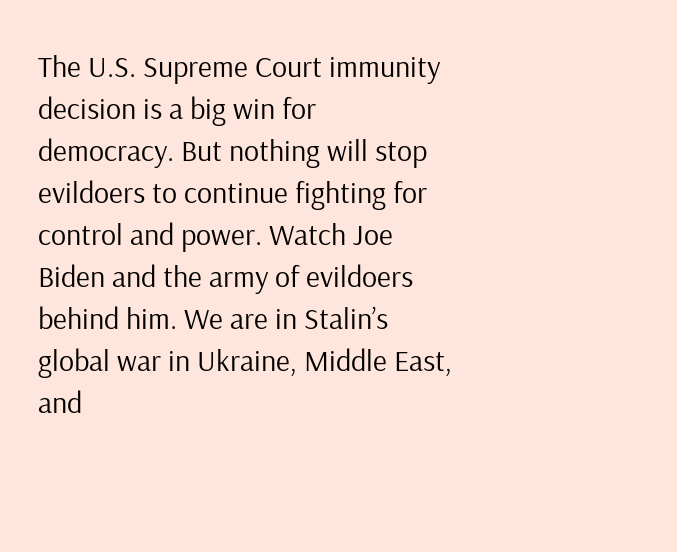The U.S. Supreme Court immunity decision is a big win for democracy. But nothing will stop evildoers to continue fighting for control and power. Watch Joe Biden and the army of evildoers behind him. We are in Stalin’s global war in Ukraine, Middle East, and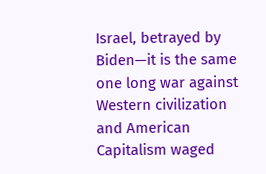Israel, betrayed by Biden—it is the same one long war against Western civilization and American Capitalism waged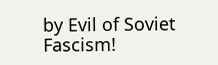by Evil of Soviet Fascism!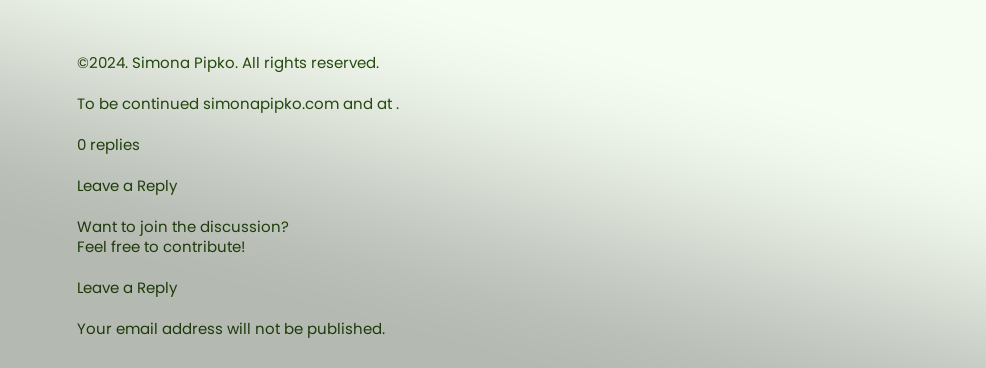©2024. Simona Pipko. All rights reserved.

To be continued simonapipko.com and at .

0 replies

Leave a Reply

Want to join the discussion?
Feel free to contribute!

Leave a Reply

Your email address will not be published.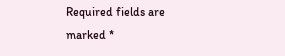Required fields are marked *